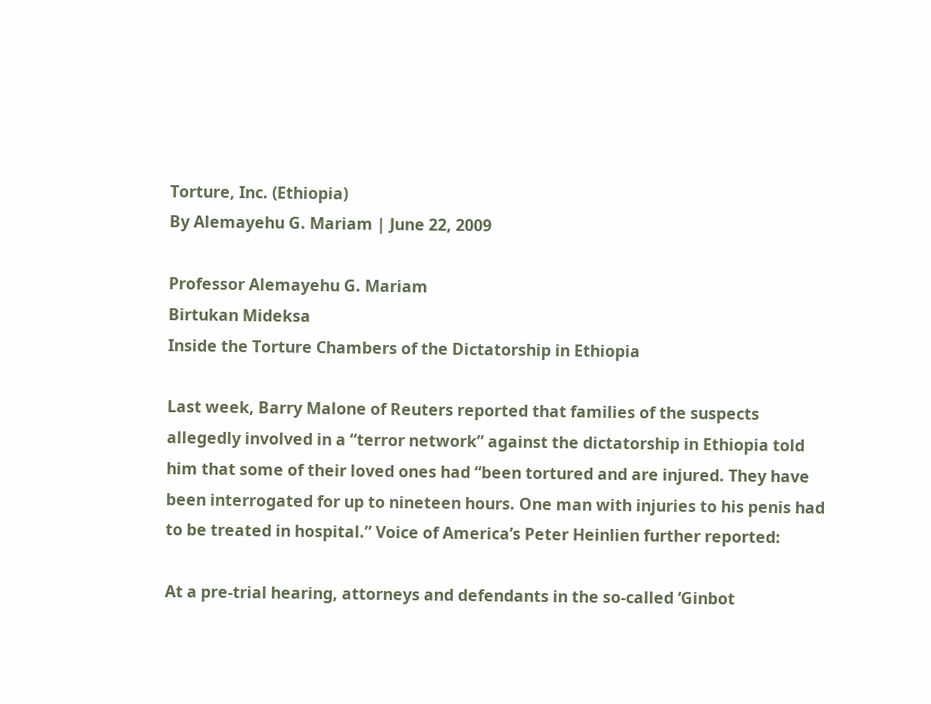Torture, Inc. (Ethiopia)
By Alemayehu G. Mariam | June 22, 2009

Professor Alemayehu G. Mariam
Birtukan Mideksa
Inside the Torture Chambers of the Dictatorship in Ethiopia

Last week, Barry Malone of Reuters reported that families of the suspects allegedly involved in a “terror network” against the dictatorship in Ethiopia told him that some of their loved ones had “been tortured and are injured. They have been interrogated for up to nineteen hours. One man with injuries to his penis had to be treated in hospital.” Voice of America’s Peter Heinlien further reported:

At a pre-trial hearing, attorneys and defendants in the so-called ‘Ginbot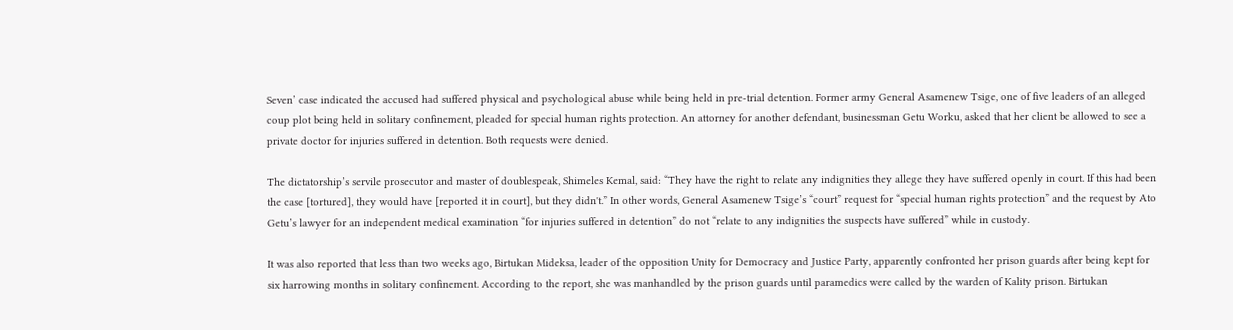Seven’ case indicated the accused had suffered physical and psychological abuse while being held in pre-trial detention. Former army General Asamenew Tsige, one of five leaders of an alleged coup plot being held in solitary confinement, pleaded for special human rights protection. An attorney for another defendant, businessman Getu Worku, asked that her client be allowed to see a private doctor for injuries suffered in detention. Both requests were denied.

The dictatorship’s servile prosecutor and master of doublespeak, Shimeles Kemal, said: “They have the right to relate any indignities they allege they have suffered openly in court. If this had been the case [tortured], they would have [reported it in court], but they didn't.” In other words, General Asamenew Tsige’s “court” request for “special human rights protection” and the request by Ato Getu’s lawyer for an independent medical examination “for injuries suffered in detention” do not “relate to any indignities the suspects have suffered” while in custody.

It was also reported that less than two weeks ago, Birtukan Mideksa, leader of the opposition Unity for Democracy and Justice Party, apparently confronted her prison guards after being kept for six harrowing months in solitary confinement. According to the report, she was manhandled by the prison guards until paramedics were called by the warden of Kality prison. Birtukan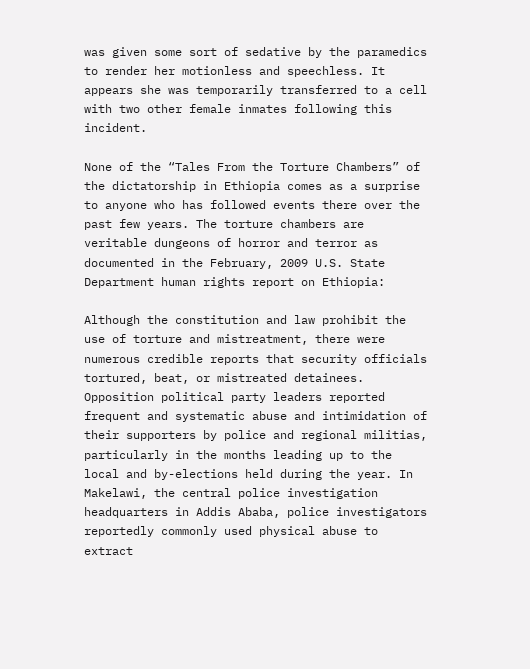was given some sort of sedative by the paramedics to render her motionless and speechless. It appears she was temporarily transferred to a cell with two other female inmates following this incident.

None of the “Tales From the Torture Chambers” of the dictatorship in Ethiopia comes as a surprise to anyone who has followed events there over the past few years. The torture chambers are veritable dungeons of horror and terror as documented in the February, 2009 U.S. State Department human rights report on Ethiopia:

Although the constitution and law prohibit the use of torture and mistreatment, there were numerous credible reports that security officials tortured, beat, or mistreated detainees. Opposition political party leaders reported frequent and systematic abuse and intimidation of their supporters by police and regional militias, particularly in the months leading up to the local and by-elections held during the year. In Makelawi, the central police investigation headquarters in Addis Ababa, police investigators reportedly commonly used physical abuse to extract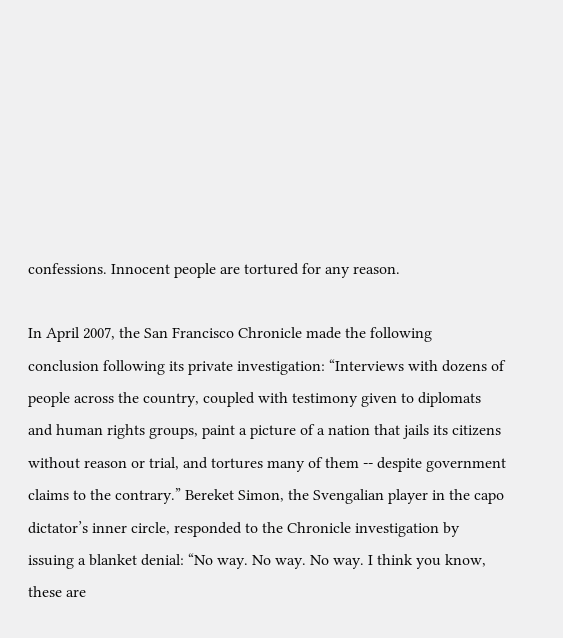confessions. Innocent people are tortured for any reason.

In April 2007, the San Francisco Chronicle made the following conclusion following its private investigation: “Interviews with dozens of people across the country, coupled with testimony given to diplomats and human rights groups, paint a picture of a nation that jails its citizens without reason or trial, and tortures many of them -- despite government claims to the contrary.” Bereket Simon, the Svengalian player in the capo dictator’s inner circle, responded to the Chronicle investigation by issuing a blanket denial: “No way. No way. No way. I think you know, these are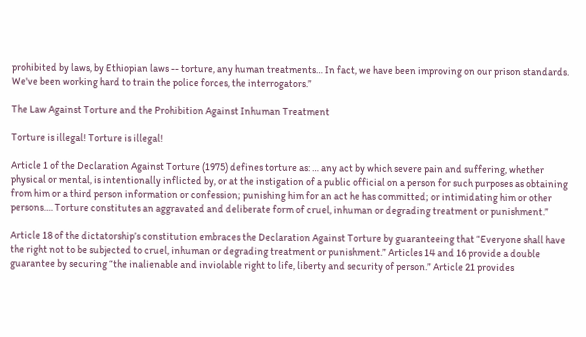prohibited by laws, by Ethiopian laws -- torture, any human treatments… In fact, we have been improving on our prison standards. We've been working hard to train the police forces, the interrogators.”

The Law Against Torture and the Prohibition Against Inhuman Treatment

Torture is illegal! Torture is illegal!

Article 1 of the Declaration Against Torture (1975) defines torture as: … any act by which severe pain and suffering, whether physical or mental, is intentionally inflicted by, or at the instigation of a public official on a person for such purposes as obtaining from him or a third person information or confession; punishing him for an act he has committed; or intimidating him or other persons…. Torture constitutes an aggravated and deliberate form of cruel, inhuman or degrading treatment or punishment.”

Article 18 of the dictatorship’s constitution embraces the Declaration Against Torture by guaranteeing that “Everyone shall have the right not to be subjected to cruel, inhuman or degrading treatment or punishment.” Articles 14 and 16 provide a double guarantee by securing “the inalienable and inviolable right to life, liberty and security of person.” Article 21 provides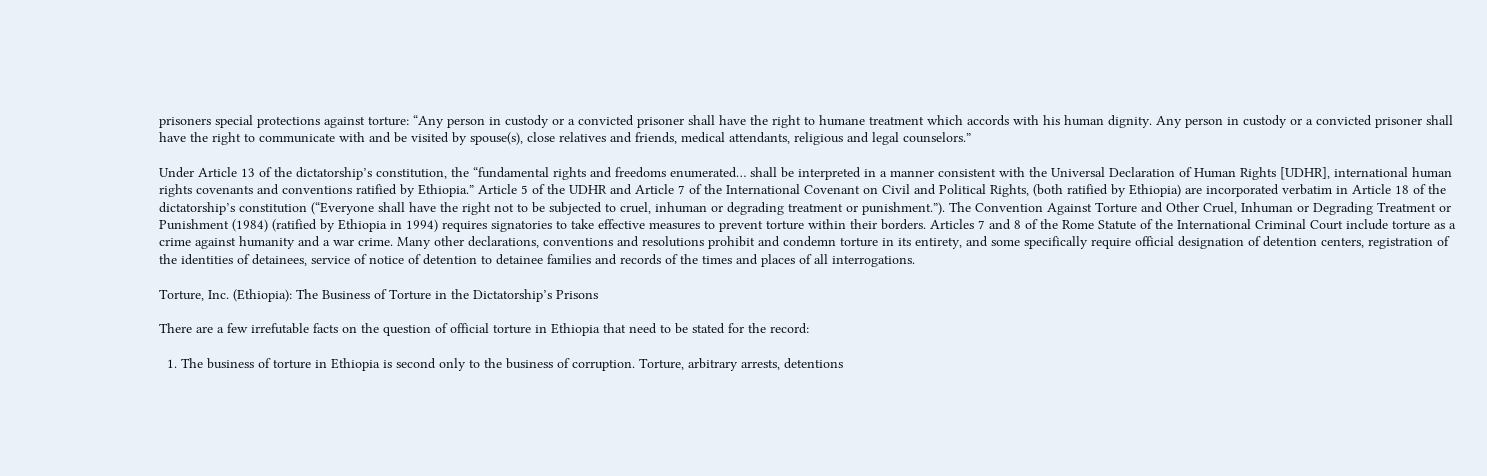prisoners special protections against torture: “Any person in custody or a convicted prisoner shall have the right to humane treatment which accords with his human dignity. Any person in custody or a convicted prisoner shall have the right to communicate with and be visited by spouse(s), close relatives and friends, medical attendants, religious and legal counselors.”

Under Article 13 of the dictatorship’s constitution, the “fundamental rights and freedoms enumerated… shall be interpreted in a manner consistent with the Universal Declaration of Human Rights [UDHR], international human rights covenants and conventions ratified by Ethiopia.” Article 5 of the UDHR and Article 7 of the International Covenant on Civil and Political Rights, (both ratified by Ethiopia) are incorporated verbatim in Article 18 of the dictatorship’s constitution (“Everyone shall have the right not to be subjected to cruel, inhuman or degrading treatment or punishment.”). The Convention Against Torture and Other Cruel, Inhuman or Degrading Treatment or Punishment (1984) (ratified by Ethiopia in 1994) requires signatories to take effective measures to prevent torture within their borders. Articles 7 and 8 of the Rome Statute of the International Criminal Court include torture as a crime against humanity and a war crime. Many other declarations, conventions and resolutions prohibit and condemn torture in its entirety, and some specifically require official designation of detention centers, registration of the identities of detainees, service of notice of detention to detainee families and records of the times and places of all interrogations.

Torture, Inc. (Ethiopia): The Business of Torture in the Dictatorship’s Prisons

There are a few irrefutable facts on the question of official torture in Ethiopia that need to be stated for the record:

  1. The business of torture in Ethiopia is second only to the business of corruption. Torture, arbitrary arrests, detentions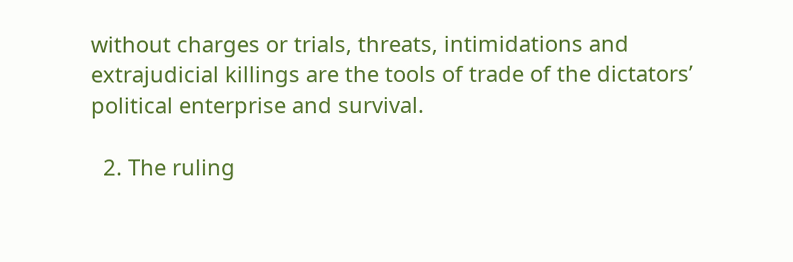without charges or trials, threats, intimidations and extrajudicial killings are the tools of trade of the dictators’ political enterprise and survival.

  2. The ruling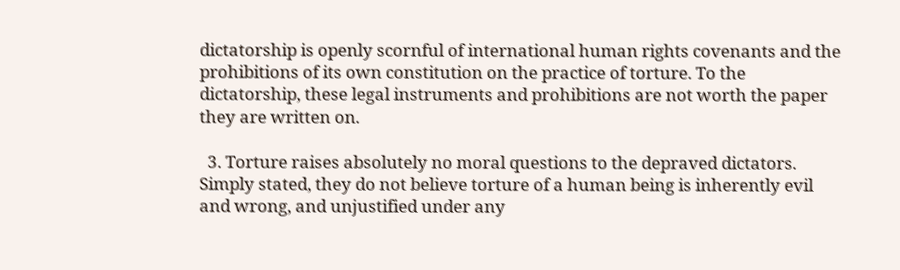dictatorship is openly scornful of international human rights covenants and the prohibitions of its own constitution on the practice of torture. To the dictatorship, these legal instruments and prohibitions are not worth the paper they are written on.

  3. Torture raises absolutely no moral questions to the depraved dictators. Simply stated, they do not believe torture of a human being is inherently evil and wrong, and unjustified under any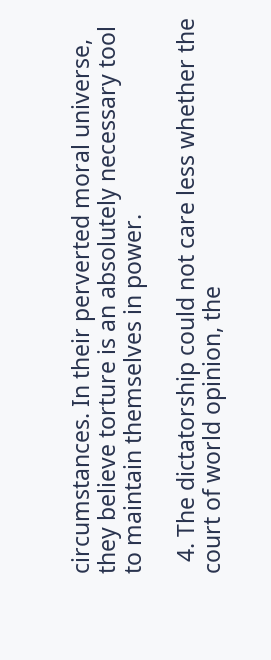circumstances. In their perverted moral universe, they believe torture is an absolutely necessary tool to maintain themselves in power.

  4. The dictatorship could not care less whether the court of world opinion, the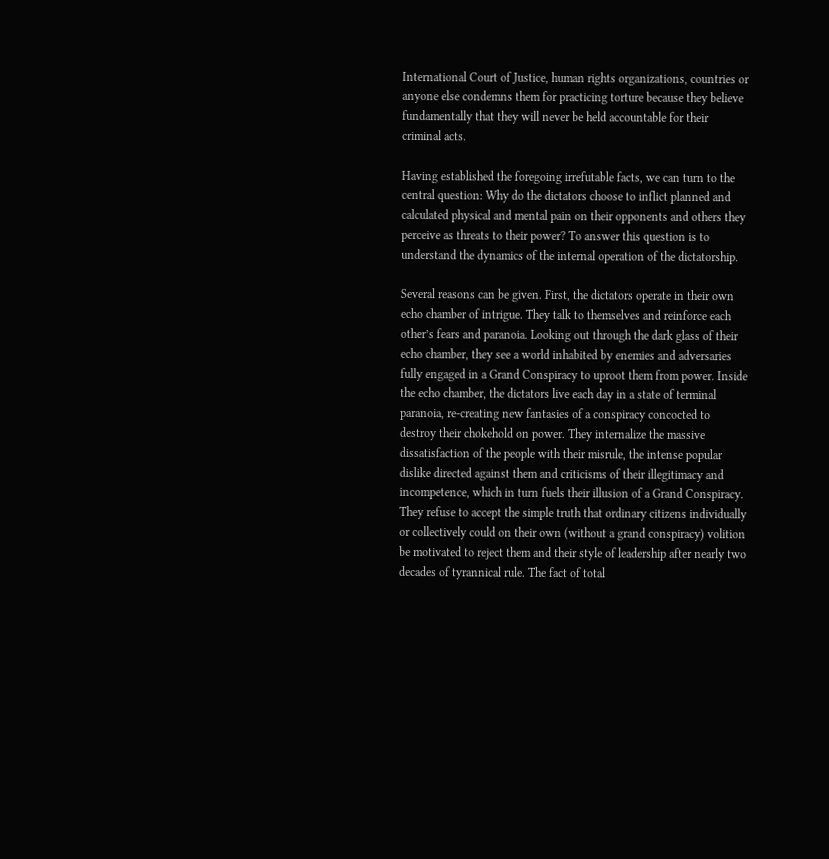International Court of Justice, human rights organizations, countries or anyone else condemns them for practicing torture because they believe fundamentally that they will never be held accountable for their criminal acts.

Having established the foregoing irrefutable facts, we can turn to the central question: Why do the dictators choose to inflict planned and calculated physical and mental pain on their opponents and others they perceive as threats to their power? To answer this question is to understand the dynamics of the internal operation of the dictatorship.

Several reasons can be given. First, the dictators operate in their own echo chamber of intrigue. They talk to themselves and reinforce each other’s fears and paranoia. Looking out through the dark glass of their echo chamber, they see a world inhabited by enemies and adversaries fully engaged in a Grand Conspiracy to uproot them from power. Inside the echo chamber, the dictators live each day in a state of terminal paranoia, re-creating new fantasies of a conspiracy concocted to destroy their chokehold on power. They internalize the massive dissatisfaction of the people with their misrule, the intense popular dislike directed against them and criticisms of their illegitimacy and incompetence, which in turn fuels their illusion of a Grand Conspiracy. They refuse to accept the simple truth that ordinary citizens individually or collectively could on their own (without a grand conspiracy) volition be motivated to reject them and their style of leadership after nearly two decades of tyrannical rule. The fact of total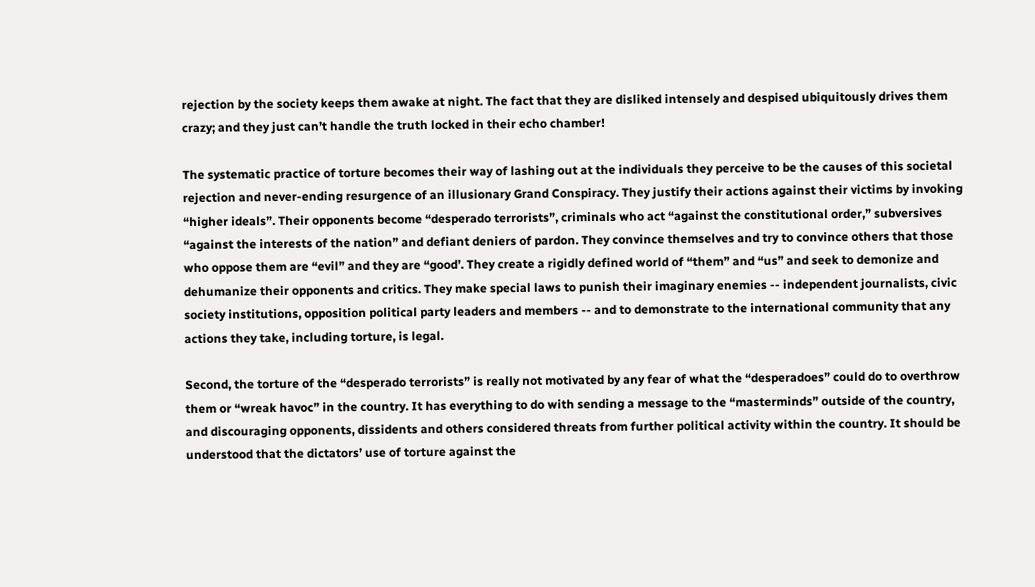rejection by the society keeps them awake at night. The fact that they are disliked intensely and despised ubiquitously drives them crazy; and they just can’t handle the truth locked in their echo chamber!

The systematic practice of torture becomes their way of lashing out at the individuals they perceive to be the causes of this societal rejection and never-ending resurgence of an illusionary Grand Conspiracy. They justify their actions against their victims by invoking “higher ideals”. Their opponents become “desperado terrorists”, criminals who act “against the constitutional order,” subversives “against the interests of the nation” and defiant deniers of pardon. They convince themselves and try to convince others that those who oppose them are “evil” and they are “good’. They create a rigidly defined world of “them” and “us” and seek to demonize and dehumanize their opponents and critics. They make special laws to punish their imaginary enemies -- independent journalists, civic society institutions, opposition political party leaders and members -- and to demonstrate to the international community that any actions they take, including torture, is legal.

Second, the torture of the “desperado terrorists” is really not motivated by any fear of what the “desperadoes” could do to overthrow them or “wreak havoc” in the country. It has everything to do with sending a message to the “masterminds” outside of the country, and discouraging opponents, dissidents and others considered threats from further political activity within the country. It should be understood that the dictators’ use of torture against the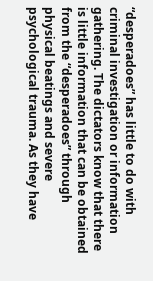“desperadoes” has little to do with criminal investigation or information gathering. The dictators know that there is little information that can be obtained from the “desperadoes” through physical beatings and severe psychological trauma. As they have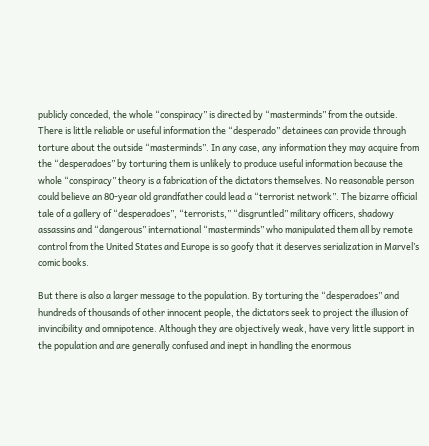publicly conceded, the whole “conspiracy” is directed by “masterminds” from the outside. There is little reliable or useful information the “desperado” detainees can provide through torture about the outside “masterminds”. In any case, any information they may acquire from the “desperadoes” by torturing them is unlikely to produce useful information because the whole “conspiracy” theory is a fabrication of the dictators themselves. No reasonable person could believe an 80-year old grandfather could lead a “terrorist network”. The bizarre official tale of a gallery of “desperadoes”, “terrorists,” “disgruntled” military officers, shadowy assassins and “dangerous” international “masterminds” who manipulated them all by remote control from the United States and Europe is so goofy that it deserves serialization in Marvel’s comic books.

But there is also a larger message to the population. By torturing the “desperadoes” and hundreds of thousands of other innocent people, the dictators seek to project the illusion of invincibility and omnipotence. Although they are objectively weak, have very little support in the population and are generally confused and inept in handling the enormous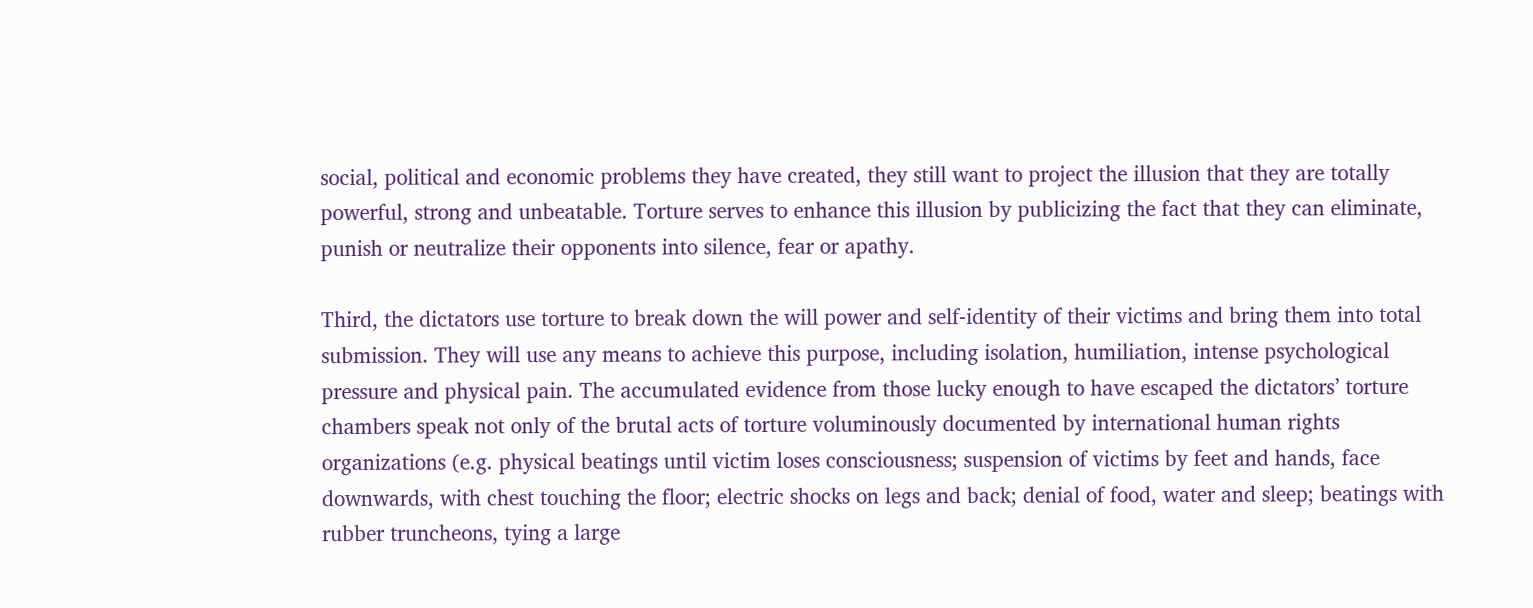social, political and economic problems they have created, they still want to project the illusion that they are totally powerful, strong and unbeatable. Torture serves to enhance this illusion by publicizing the fact that they can eliminate, punish or neutralize their opponents into silence, fear or apathy.

Third, the dictators use torture to break down the will power and self-identity of their victims and bring them into total submission. They will use any means to achieve this purpose, including isolation, humiliation, intense psychological pressure and physical pain. The accumulated evidence from those lucky enough to have escaped the dictators’ torture chambers speak not only of the brutal acts of torture voluminously documented by international human rights organizations (e.g. physical beatings until victim loses consciousness; suspension of victims by feet and hands, face downwards, with chest touching the floor; electric shocks on legs and back; denial of food, water and sleep; beatings with rubber truncheons, tying a large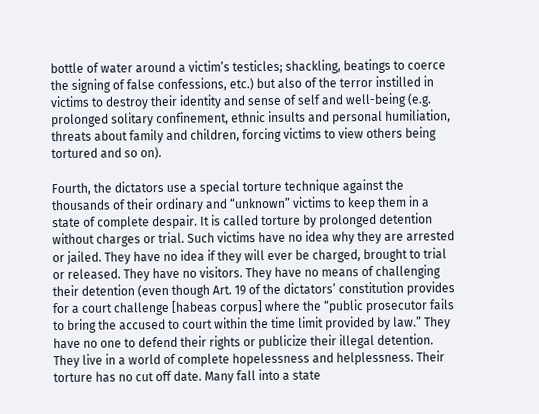bottle of water around a victim’s testicles; shackling, beatings to coerce the signing of false confessions, etc.) but also of the terror instilled in victims to destroy their identity and sense of self and well-being (e.g. prolonged solitary confinement, ethnic insults and personal humiliation, threats about family and children, forcing victims to view others being tortured and so on).

Fourth, the dictators use a special torture technique against the thousands of their ordinary and “unknown” victims to keep them in a state of complete despair. It is called torture by prolonged detention without charges or trial. Such victims have no idea why they are arrested or jailed. They have no idea if they will ever be charged, brought to trial or released. They have no visitors. They have no means of challenging their detention (even though Art. 19 of the dictators’ constitution provides for a court challenge [habeas corpus] where the “public prosecutor fails to bring the accused to court within the time limit provided by law.” They have no one to defend their rights or publicize their illegal detention. They live in a world of complete hopelessness and helplessness. Their torture has no cut off date. Many fall into a state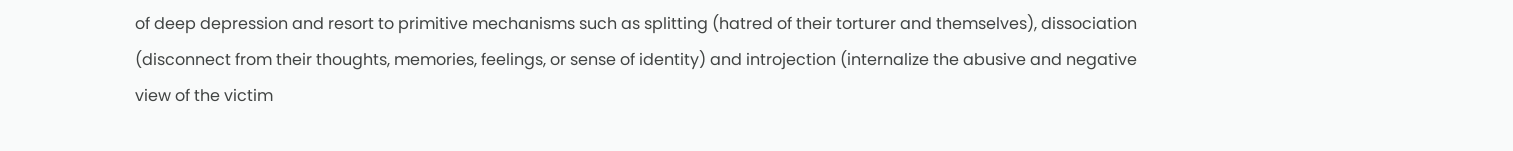of deep depression and resort to primitive mechanisms such as splitting (hatred of their torturer and themselves), dissociation (disconnect from their thoughts, memories, feelings, or sense of identity) and introjection (internalize the abusive and negative view of the victim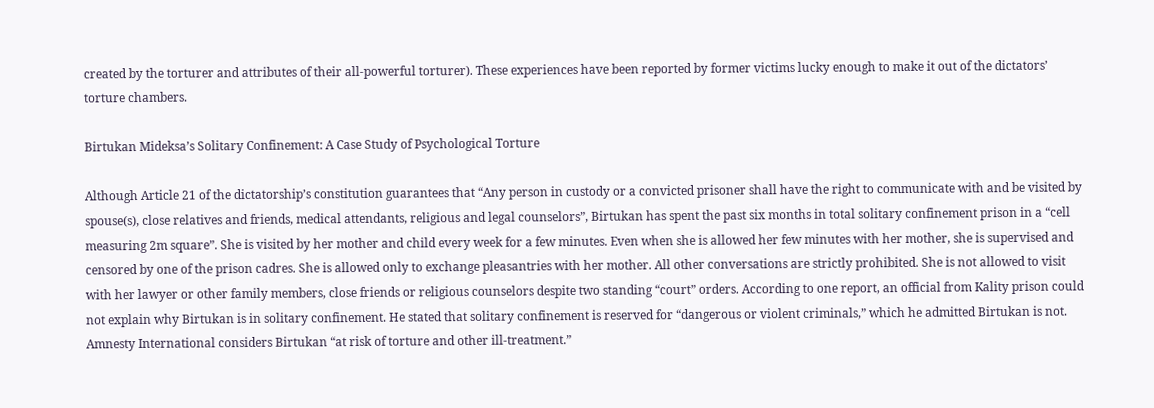created by the torturer and attributes of their all-powerful torturer). These experiences have been reported by former victims lucky enough to make it out of the dictators’ torture chambers.

Birtukan Mideksa’s Solitary Confinement: A Case Study of Psychological Torture

Although Article 21 of the dictatorship’s constitution guarantees that “Any person in custody or a convicted prisoner shall have the right to communicate with and be visited by spouse(s), close relatives and friends, medical attendants, religious and legal counselors”, Birtukan has spent the past six months in total solitary confinement prison in a “cell measuring 2m square”. She is visited by her mother and child every week for a few minutes. Even when she is allowed her few minutes with her mother, she is supervised and censored by one of the prison cadres. She is allowed only to exchange pleasantries with her mother. All other conversations are strictly prohibited. She is not allowed to visit with her lawyer or other family members, close friends or religious counselors despite two standing “court” orders. According to one report, an official from Kality prison could not explain why Birtukan is in solitary confinement. He stated that solitary confinement is reserved for “dangerous or violent criminals,” which he admitted Birtukan is not. Amnesty International considers Birtukan “at risk of torture and other ill-treatment.”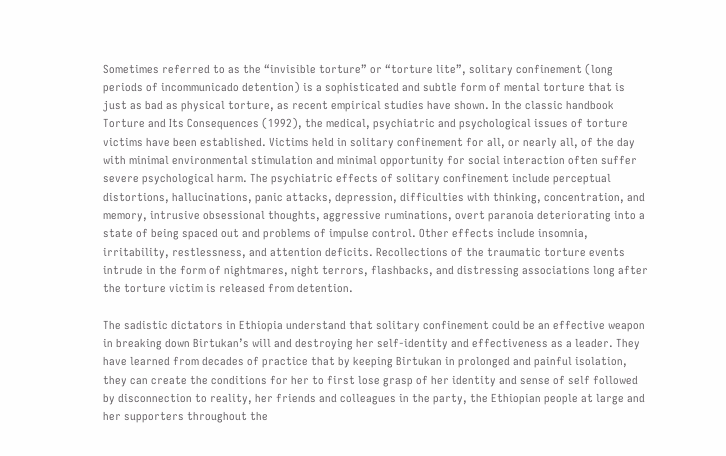Sometimes referred to as the “invisible torture” or “torture lite”, solitary confinement (long periods of incommunicado detention) is a sophisticated and subtle form of mental torture that is just as bad as physical torture, as recent empirical studies have shown. In the classic handbook Torture and Its Consequences (1992), the medical, psychiatric and psychological issues of torture victims have been established. Victims held in solitary confinement for all, or nearly all, of the day with minimal environmental stimulation and minimal opportunity for social interaction often suffer severe psychological harm. The psychiatric effects of solitary confinement include perceptual distortions, hallucinations, panic attacks, depression, difficulties with thinking, concentration, and memory, intrusive obsessional thoughts, aggressive ruminations, overt paranoia deteriorating into a state of being spaced out and problems of impulse control. Other effects include insomnia, irritability, restlessness, and attention deficits. Recollections of the traumatic torture events intrude in the form of nightmares, night terrors, flashbacks, and distressing associations long after the torture victim is released from detention.

The sadistic dictators in Ethiopia understand that solitary confinement could be an effective weapon in breaking down Birtukan’s will and destroying her self-identity and effectiveness as a leader. They have learned from decades of practice that by keeping Birtukan in prolonged and painful isolation, they can create the conditions for her to first lose grasp of her identity and sense of self followed by disconnection to reality, her friends and colleagues in the party, the Ethiopian people at large and her supporters throughout the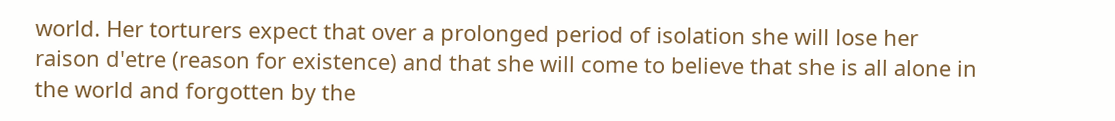world. Her torturers expect that over a prolonged period of isolation she will lose her raison d'etre (reason for existence) and that she will come to believe that she is all alone in the world and forgotten by the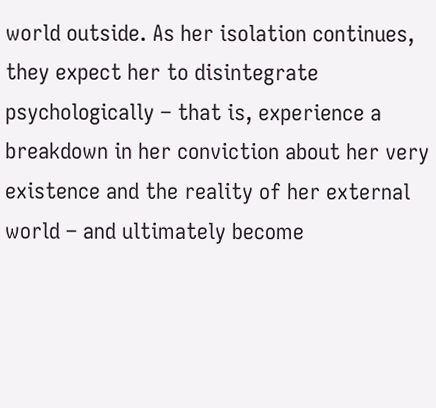world outside. As her isolation continues, they expect her to disintegrate psychologically – that is, experience a breakdown in her conviction about her very existence and the reality of her external world – and ultimately become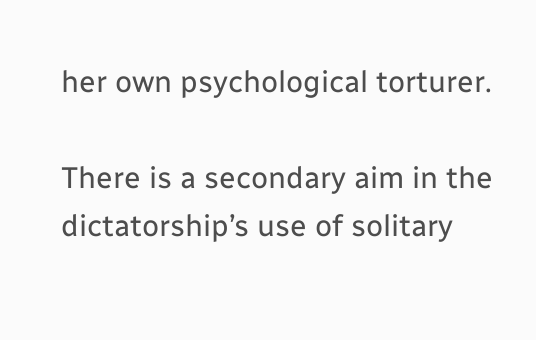her own psychological torturer.

There is a secondary aim in the dictatorship’s use of solitary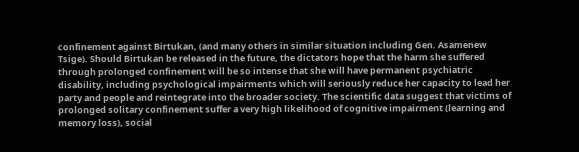confinement against Birtukan, (and many others in similar situation including Gen. Asamenew Tsige). Should Birtukan be released in the future, the dictators hope that the harm she suffered through prolonged confinement will be so intense that she will have permanent psychiatric disability, including psychological impairments which will seriously reduce her capacity to lead her party and people and reintegrate into the broader society. The scientific data suggest that victims of prolonged solitary confinement suffer a very high likelihood of cognitive impairment (learning and memory loss), social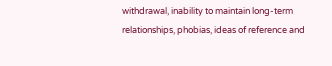withdrawal, inability to maintain long-term relationships, phobias, ideas of reference and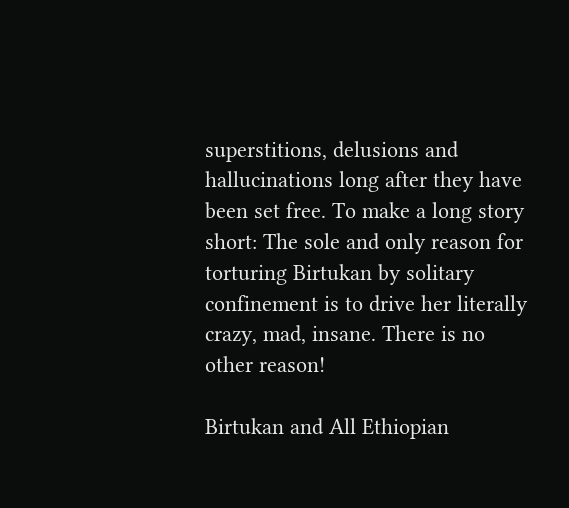superstitions, delusions and hallucinations long after they have been set free. To make a long story short: The sole and only reason for torturing Birtukan by solitary confinement is to drive her literally crazy, mad, insane. There is no other reason!

Birtukan and All Ethiopian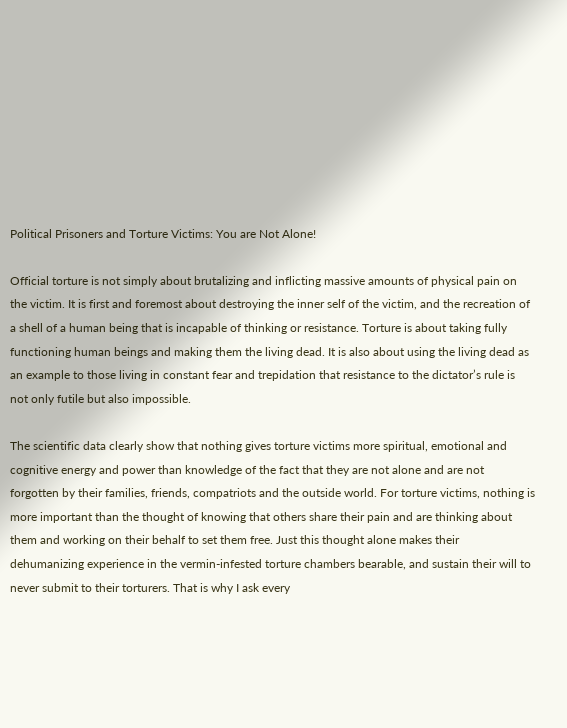Political Prisoners and Torture Victims: You are Not Alone!

Official torture is not simply about brutalizing and inflicting massive amounts of physical pain on the victim. It is first and foremost about destroying the inner self of the victim, and the recreation of a shell of a human being that is incapable of thinking or resistance. Torture is about taking fully functioning human beings and making them the living dead. It is also about using the living dead as an example to those living in constant fear and trepidation that resistance to the dictator’s rule is not only futile but also impossible.

The scientific data clearly show that nothing gives torture victims more spiritual, emotional and cognitive energy and power than knowledge of the fact that they are not alone and are not forgotten by their families, friends, compatriots and the outside world. For torture victims, nothing is more important than the thought of knowing that others share their pain and are thinking about them and working on their behalf to set them free. Just this thought alone makes their dehumanizing experience in the vermin-infested torture chambers bearable, and sustain their will to never submit to their torturers. That is why I ask every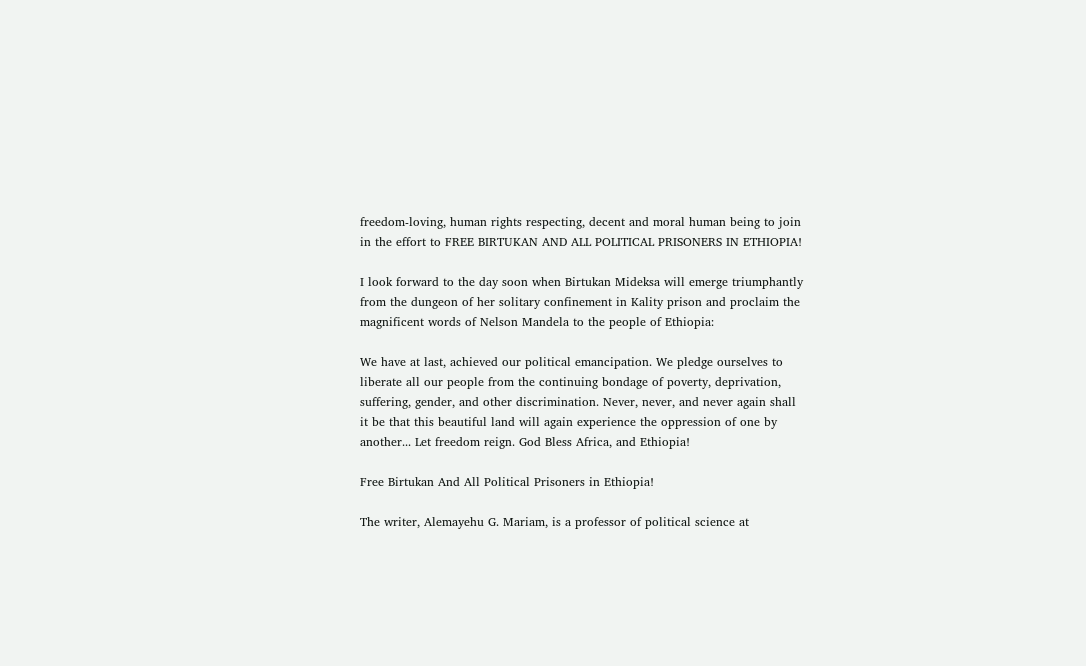freedom-loving, human rights respecting, decent and moral human being to join in the effort to FREE BIRTUKAN AND ALL POLITICAL PRISONERS IN ETHIOPIA!

I look forward to the day soon when Birtukan Mideksa will emerge triumphantly from the dungeon of her solitary confinement in Kality prison and proclaim the magnificent words of Nelson Mandela to the people of Ethiopia:

We have at last, achieved our political emancipation. We pledge ourselves to liberate all our people from the continuing bondage of poverty, deprivation, suffering, gender, and other discrimination. Never, never, and never again shall it be that this beautiful land will again experience the oppression of one by another... Let freedom reign. God Bless Africa, and Ethiopia!

Free Birtukan And All Political Prisoners in Ethiopia!

The writer, Alemayehu G. Mariam, is a professor of political science at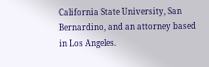California State University, San Bernardino, and an attorney based in Los Angeles.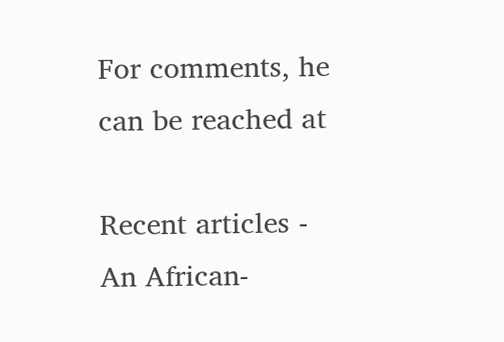For comments, he can be reached at

Recent articles - An African-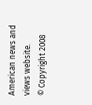American news and views website.
© Copyright 2008